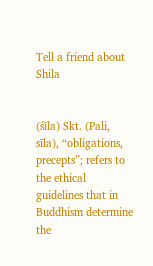Tell a friend about Shila


(śīla) Skt. (Pali, sīla), “obligations, precepts”; refers to the ethical guidelines that in Buddhism determine the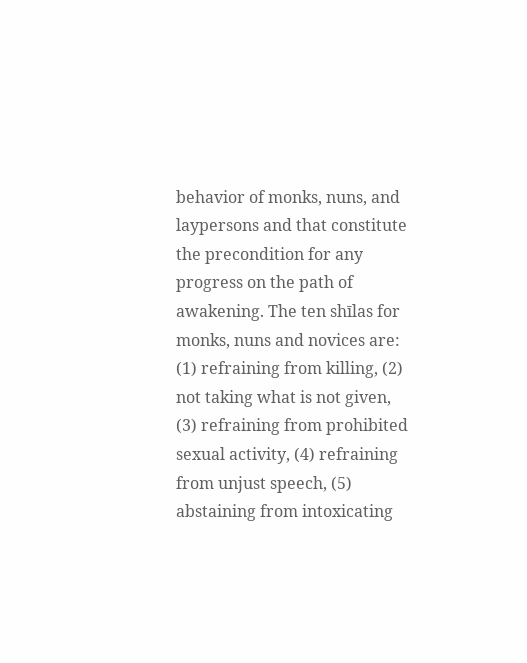behavior of monks, nuns, and laypersons and that constitute the precondition for any progress on the path of awakening. The ten shīlas for monks, nuns and novices are: (1) refraining from killing, (2) not taking what is not given, (3) refraining from prohibited sexual activity, (4) refraining from unjust speech, (5) abstaining from intoxicating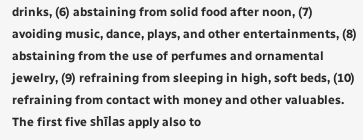drinks, (6) abstaining from solid food after noon, (7) avoiding music, dance, plays, and other entertainments, (8) abstaining from the use of perfumes and ornamental jewelry, (9) refraining from sleeping in high, soft beds, (10) refraining from contact with money and other valuables. The first five shīlas apply also to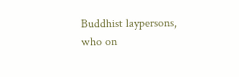Buddhist laypersons, who on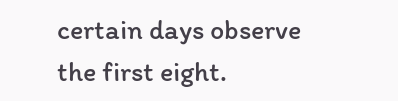certain days observe the first eight.